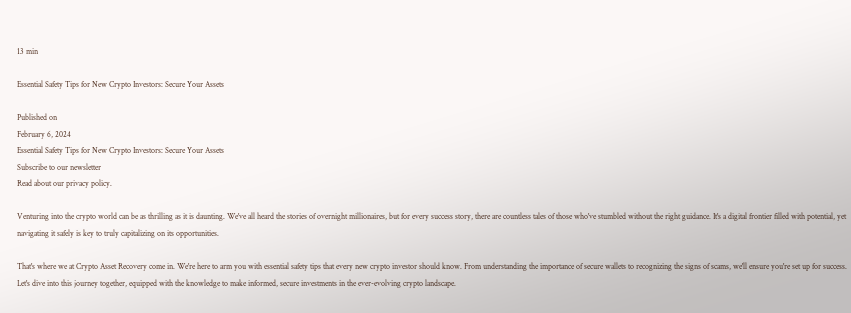13 min

Essential Safety Tips for New Crypto Investors: Secure Your Assets

Published on
February 6, 2024
Essential Safety Tips for New Crypto Investors: Secure Your Assets
Subscribe to our newsletter
Read about our privacy policy.

Venturing into the crypto world can be as thrilling as it is daunting. We've all heard the stories of overnight millionaires, but for every success story, there are countless tales of those who've stumbled without the right guidance. It's a digital frontier filled with potential, yet navigating it safely is key to truly capitalizing on its opportunities.

That's where we at Crypto Asset Recovery come in. We're here to arm you with essential safety tips that every new crypto investor should know. From understanding the importance of secure wallets to recognizing the signs of scams, we'll ensure you're set up for success. Let's dive into this journey together, equipped with the knowledge to make informed, secure investments in the ever-evolving crypto landscape.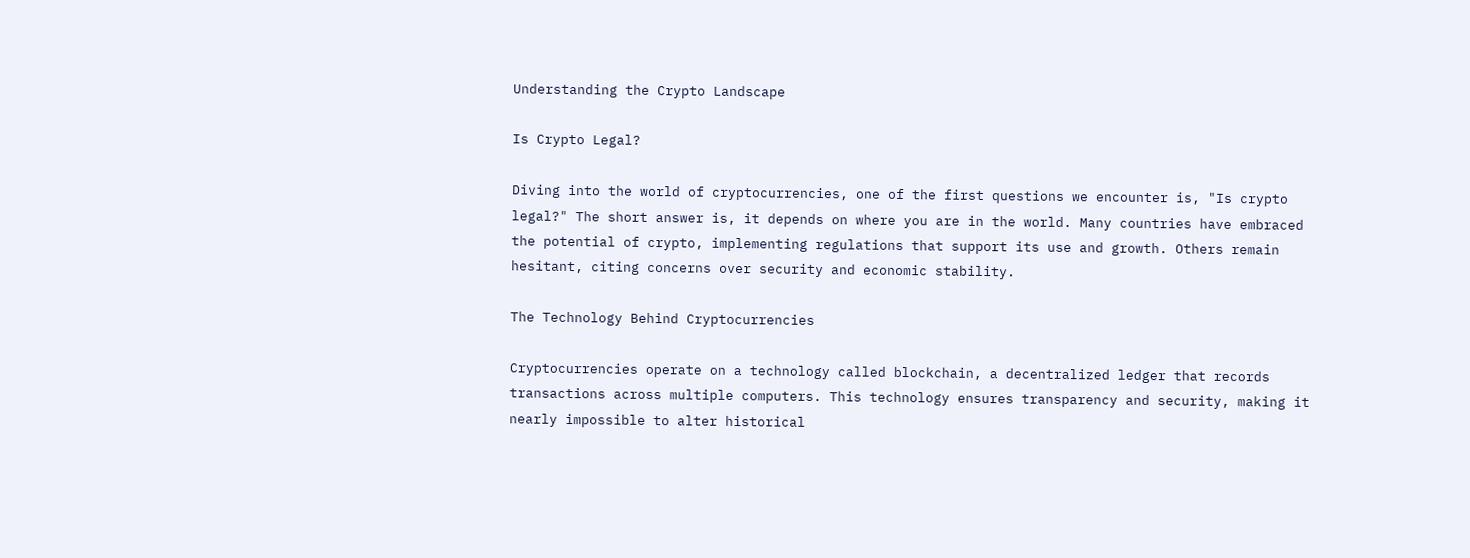Understanding the Crypto Landscape

Is Crypto Legal?

Diving into the world of cryptocurrencies, one of the first questions we encounter is, "Is crypto legal?" The short answer is, it depends on where you are in the world. Many countries have embraced the potential of crypto, implementing regulations that support its use and growth. Others remain hesitant, citing concerns over security and economic stability.

The Technology Behind Cryptocurrencies

Cryptocurrencies operate on a technology called blockchain, a decentralized ledger that records transactions across multiple computers. This technology ensures transparency and security, making it nearly impossible to alter historical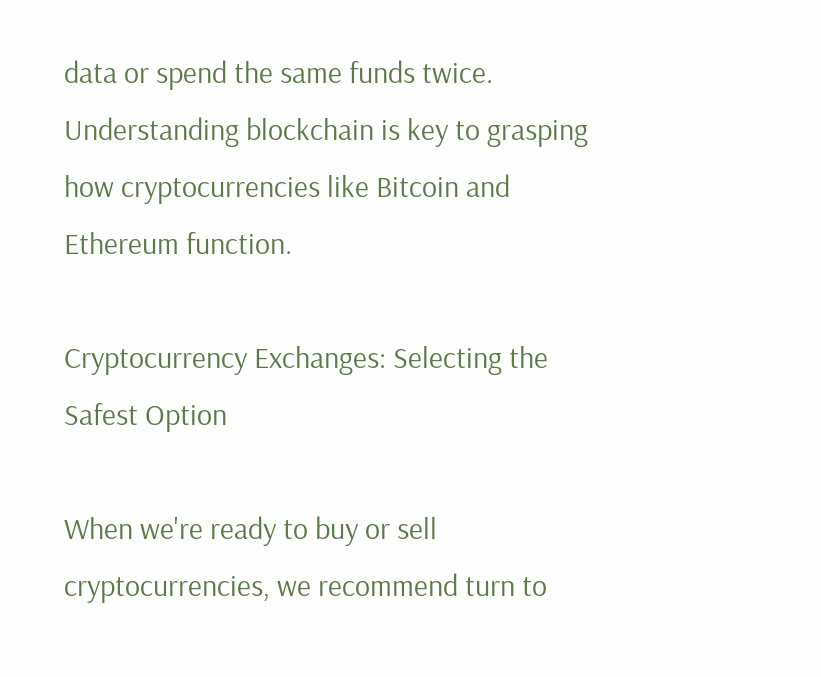data or spend the same funds twice. Understanding blockchain is key to grasping how cryptocurrencies like Bitcoin and Ethereum function.

Cryptocurrency Exchanges: Selecting the Safest Option

When we're ready to buy or sell cryptocurrencies, we recommend turn to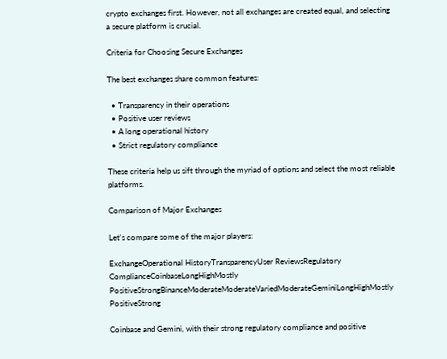crypto exchanges first. However, not all exchanges are created equal, and selecting a secure platform is crucial.

Criteria for Choosing Secure Exchanges

The best exchanges share common features:

  • Transparency in their operations
  • Positive user reviews
  • A long operational history
  • Strict regulatory compliance

These criteria help us sift through the myriad of options and select the most reliable platforms.

Comparison of Major Exchanges

Let's compare some of the major players:

ExchangeOperational HistoryTransparencyUser ReviewsRegulatory ComplianceCoinbaseLongHighMostly PositiveStrongBinanceModerateModerateVariedModerateGeminiLongHighMostly PositiveStrong

Coinbase and Gemini, with their strong regulatory compliance and positive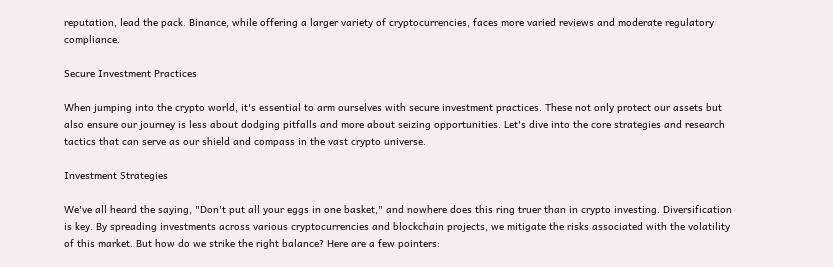reputation, lead the pack. Binance, while offering a larger variety of cryptocurrencies, faces more varied reviews and moderate regulatory compliance.

Secure Investment Practices

When jumping into the crypto world, it's essential to arm ourselves with secure investment practices. These not only protect our assets but also ensure our journey is less about dodging pitfalls and more about seizing opportunities. Let's dive into the core strategies and research tactics that can serve as our shield and compass in the vast crypto universe.

Investment Strategies

We've all heard the saying, "Don't put all your eggs in one basket," and nowhere does this ring truer than in crypto investing. Diversification is key. By spreading investments across various cryptocurrencies and blockchain projects, we mitigate the risks associated with the volatility of this market. But how do we strike the right balance? Here are a few pointers: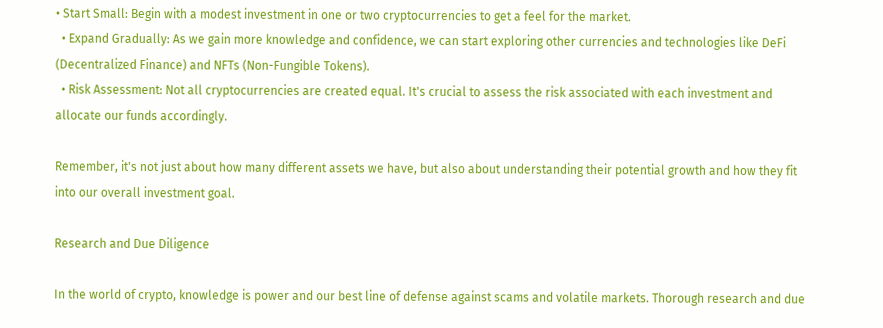• Start Small: Begin with a modest investment in one or two cryptocurrencies to get a feel for the market.
  • Expand Gradually: As we gain more knowledge and confidence, we can start exploring other currencies and technologies like DeFi (Decentralized Finance) and NFTs (Non-Fungible Tokens).
  • Risk Assessment: Not all cryptocurrencies are created equal. It's crucial to assess the risk associated with each investment and allocate our funds accordingly.

Remember, it's not just about how many different assets we have, but also about understanding their potential growth and how they fit into our overall investment goal.

Research and Due Diligence

In the world of crypto, knowledge is power and our best line of defense against scams and volatile markets. Thorough research and due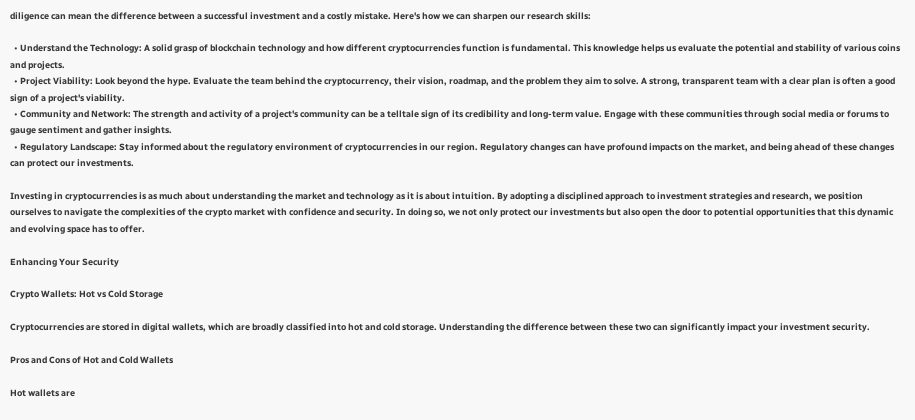diligence can mean the difference between a successful investment and a costly mistake. Here's how we can sharpen our research skills:

  • Understand the Technology: A solid grasp of blockchain technology and how different cryptocurrencies function is fundamental. This knowledge helps us evaluate the potential and stability of various coins and projects.
  • Project Viability: Look beyond the hype. Evaluate the team behind the cryptocurrency, their vision, roadmap, and the problem they aim to solve. A strong, transparent team with a clear plan is often a good sign of a project's viability.
  • Community and Network: The strength and activity of a project's community can be a telltale sign of its credibility and long-term value. Engage with these communities through social media or forums to gauge sentiment and gather insights.
  • Regulatory Landscape: Stay informed about the regulatory environment of cryptocurrencies in our region. Regulatory changes can have profound impacts on the market, and being ahead of these changes can protect our investments.

Investing in cryptocurrencies is as much about understanding the market and technology as it is about intuition. By adopting a disciplined approach to investment strategies and research, we position ourselves to navigate the complexities of the crypto market with confidence and security. In doing so, we not only protect our investments but also open the door to potential opportunities that this dynamic and evolving space has to offer.

Enhancing Your Security

Crypto Wallets: Hot vs Cold Storage

Cryptocurrencies are stored in digital wallets, which are broadly classified into hot and cold storage. Understanding the difference between these two can significantly impact your investment security.

Pros and Cons of Hot and Cold Wallets

Hot wallets are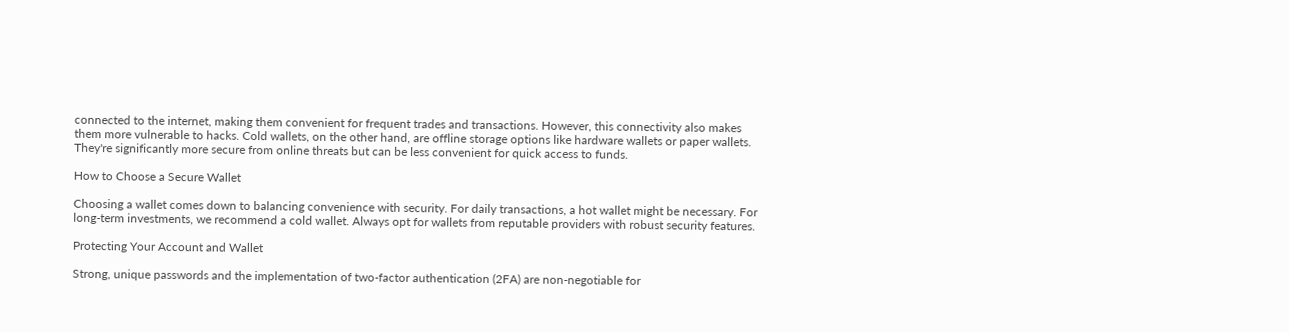connected to the internet, making them convenient for frequent trades and transactions. However, this connectivity also makes them more vulnerable to hacks. Cold wallets, on the other hand, are offline storage options like hardware wallets or paper wallets. They're significantly more secure from online threats but can be less convenient for quick access to funds.

How to Choose a Secure Wallet

Choosing a wallet comes down to balancing convenience with security. For daily transactions, a hot wallet might be necessary. For long-term investments, we recommend a cold wallet. Always opt for wallets from reputable providers with robust security features.

Protecting Your Account and Wallet

Strong, unique passwords and the implementation of two-factor authentication (2FA) are non-negotiable for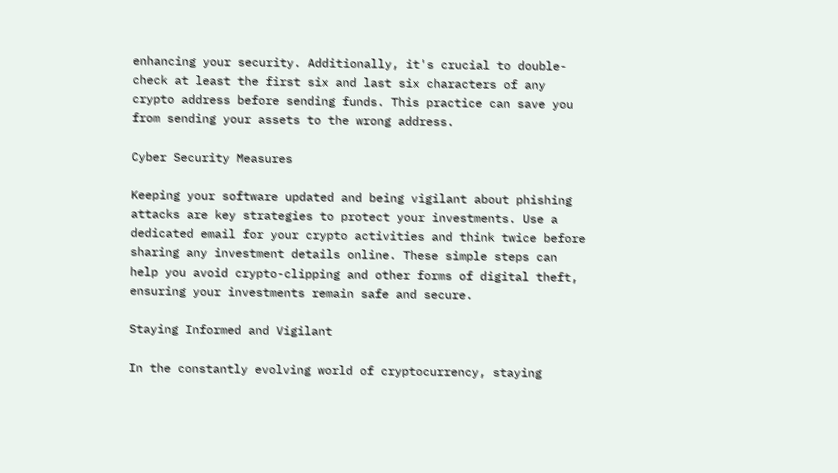enhancing your security. Additionally, it's crucial to double-check at least the first six and last six characters of any crypto address before sending funds. This practice can save you from sending your assets to the wrong address.

Cyber Security Measures

Keeping your software updated and being vigilant about phishing attacks are key strategies to protect your investments. Use a dedicated email for your crypto activities and think twice before sharing any investment details online. These simple steps can help you avoid crypto-clipping and other forms of digital theft, ensuring your investments remain safe and secure.

Staying Informed and Vigilant

In the constantly evolving world of cryptocurrency, staying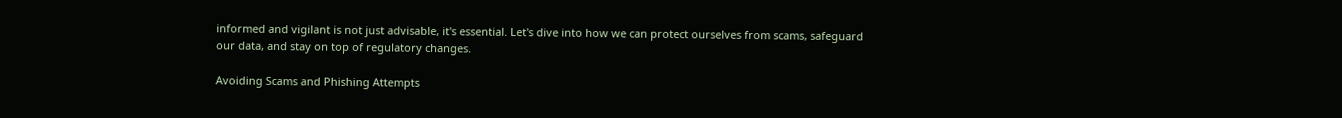informed and vigilant is not just advisable, it's essential. Let's dive into how we can protect ourselves from scams, safeguard our data, and stay on top of regulatory changes.

Avoiding Scams and Phishing Attempts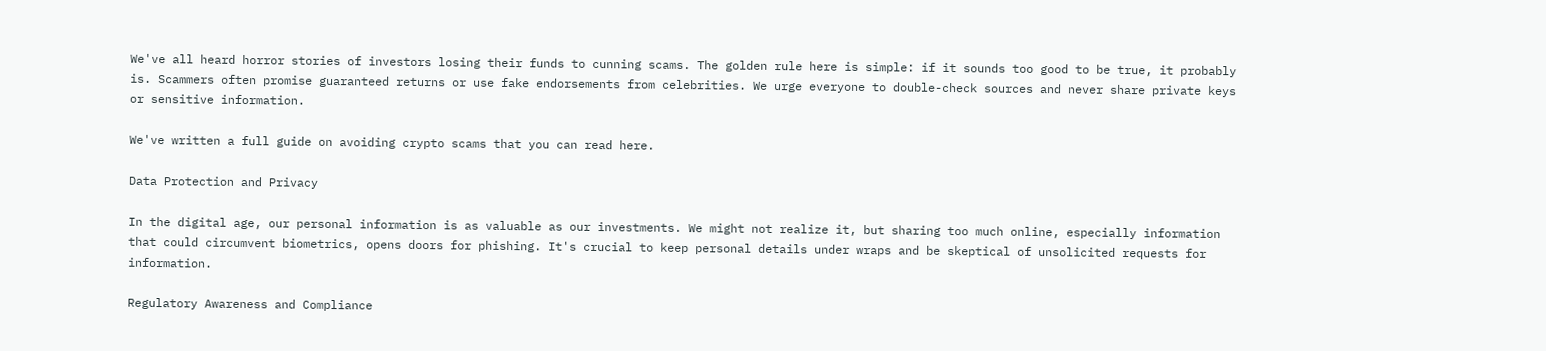We've all heard horror stories of investors losing their funds to cunning scams. The golden rule here is simple: if it sounds too good to be true, it probably is. Scammers often promise guaranteed returns or use fake endorsements from celebrities. We urge everyone to double-check sources and never share private keys or sensitive information.

We've written a full guide on avoiding crypto scams that you can read here.

Data Protection and Privacy

In the digital age, our personal information is as valuable as our investments. We might not realize it, but sharing too much online, especially information that could circumvent biometrics, opens doors for phishing. It's crucial to keep personal details under wraps and be skeptical of unsolicited requests for information.

Regulatory Awareness and Compliance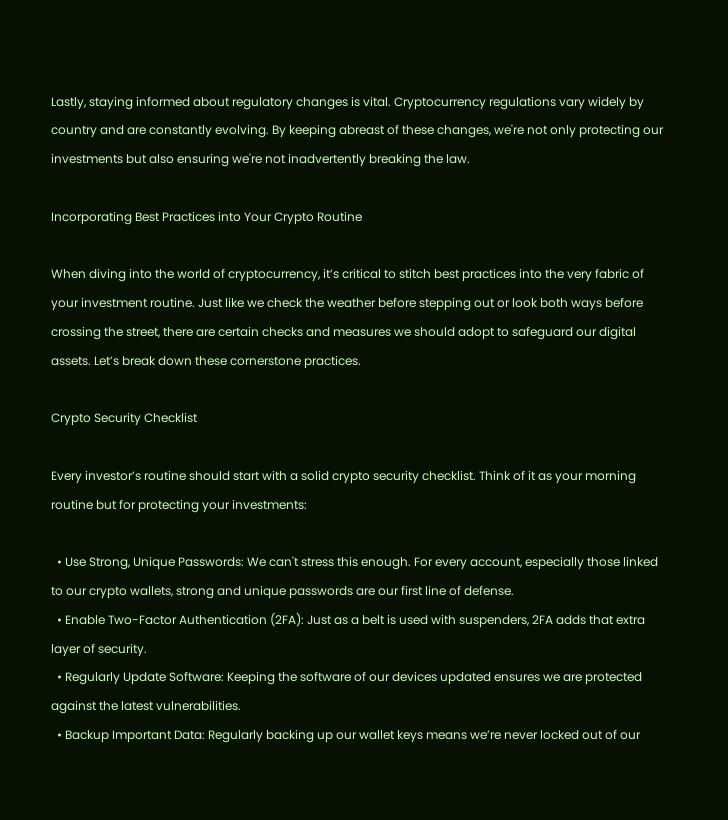Lastly, staying informed about regulatory changes is vital. Cryptocurrency regulations vary widely by country and are constantly evolving. By keeping abreast of these changes, we're not only protecting our investments but also ensuring we're not inadvertently breaking the law.

Incorporating Best Practices into Your Crypto Routine

When diving into the world of cryptocurrency, it’s critical to stitch best practices into the very fabric of your investment routine. Just like we check the weather before stepping out or look both ways before crossing the street, there are certain checks and measures we should adopt to safeguard our digital assets. Let’s break down these cornerstone practices.

Crypto Security Checklist

Every investor’s routine should start with a solid crypto security checklist. Think of it as your morning routine but for protecting your investments:

  • Use Strong, Unique Passwords: We can't stress this enough. For every account, especially those linked to our crypto wallets, strong and unique passwords are our first line of defense.
  • Enable Two-Factor Authentication (2FA): Just as a belt is used with suspenders, 2FA adds that extra layer of security.
  • Regularly Update Software: Keeping the software of our devices updated ensures we are protected against the latest vulnerabilities.
  • Backup Important Data: Regularly backing up our wallet keys means we’re never locked out of our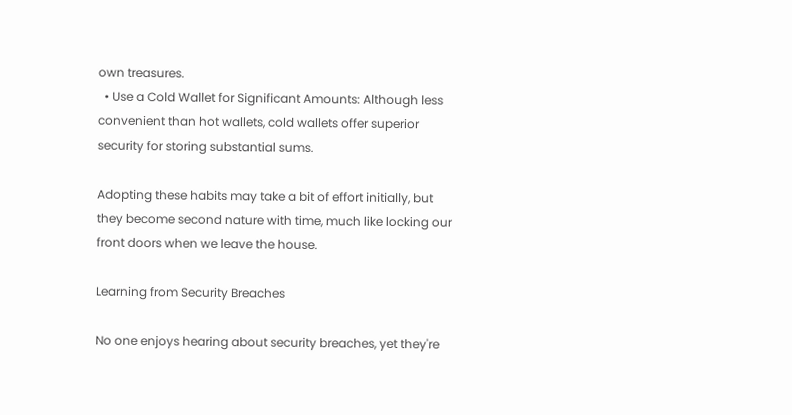own treasures.
  • Use a Cold Wallet for Significant Amounts: Although less convenient than hot wallets, cold wallets offer superior security for storing substantial sums.

Adopting these habits may take a bit of effort initially, but they become second nature with time, much like locking our front doors when we leave the house.

Learning from Security Breaches

No one enjoys hearing about security breaches, yet they're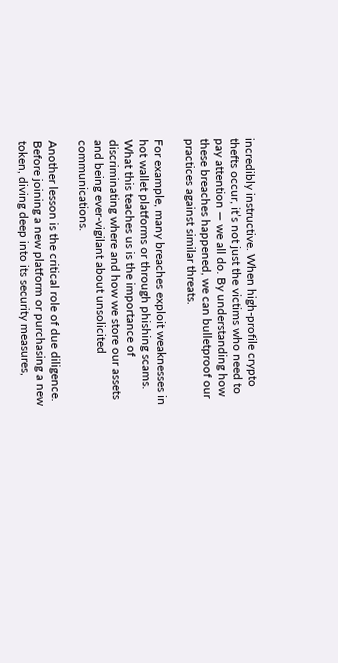incredibly instructive. When high-profile crypto thefts occur, it’s not just the victims who need to pay attention — we all do. By understanding how these breaches happened, we can bulletproof our practices against similar threats.

For example, many breaches exploit weaknesses in hot wallet platforms or through phishing scams. What this teaches us is the importance of discriminating where and how we store our assets and being ever-vigilant about unsolicited communications.

Another lesson is the critical role of due diligence. Before joining a new platform or purchasing a new token, diving deep into its security measures,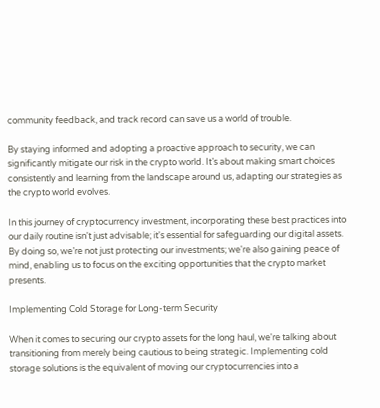community feedback, and track record can save us a world of trouble.

By staying informed and adopting a proactive approach to security, we can significantly mitigate our risk in the crypto world. It’s about making smart choices consistently and learning from the landscape around us, adapting our strategies as the crypto world evolves.

In this journey of cryptocurrency investment, incorporating these best practices into our daily routine isn't just advisable; it's essential for safeguarding our digital assets. By doing so, we’re not just protecting our investments; we're also gaining peace of mind, enabling us to focus on the exciting opportunities that the crypto market presents.

Implementing Cold Storage for Long-term Security

When it comes to securing our crypto assets for the long haul, we're talking about transitioning from merely being cautious to being strategic. Implementing cold storage solutions is the equivalent of moving our cryptocurrencies into a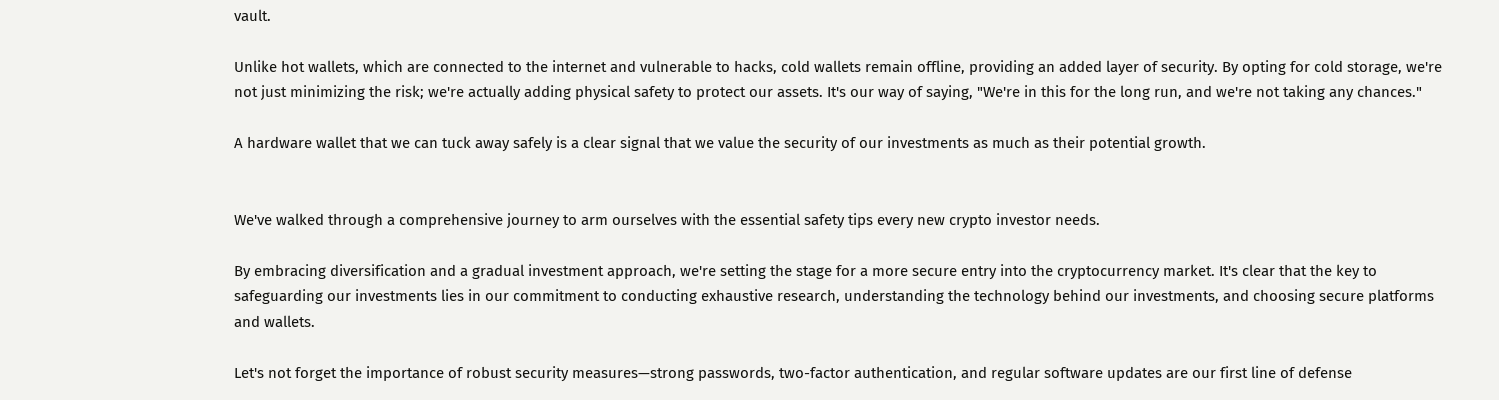vault.

Unlike hot wallets, which are connected to the internet and vulnerable to hacks, cold wallets remain offline, providing an added layer of security. By opting for cold storage, we're not just minimizing the risk; we're actually adding physical safety to protect our assets. It's our way of saying, "We're in this for the long run, and we're not taking any chances."

A hardware wallet that we can tuck away safely is a clear signal that we value the security of our investments as much as their potential growth.


We've walked through a comprehensive journey to arm ourselves with the essential safety tips every new crypto investor needs.

By embracing diversification and a gradual investment approach, we're setting the stage for a more secure entry into the cryptocurrency market. It's clear that the key to safeguarding our investments lies in our commitment to conducting exhaustive research, understanding the technology behind our investments, and choosing secure platforms and wallets.

Let's not forget the importance of robust security measures—strong passwords, two-factor authentication, and regular software updates are our first line of defense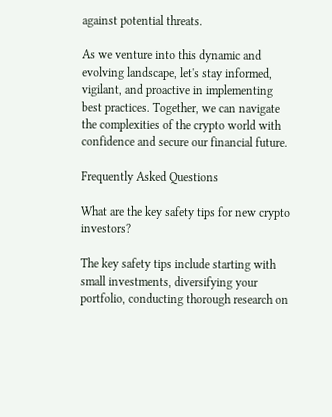against potential threats.

As we venture into this dynamic and evolving landscape, let's stay informed, vigilant, and proactive in implementing best practices. Together, we can navigate the complexities of the crypto world with confidence and secure our financial future.

Frequently Asked Questions

What are the key safety tips for new crypto investors?

The key safety tips include starting with small investments, diversifying your portfolio, conducting thorough research on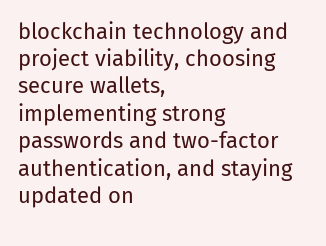blockchain technology and project viability, choosing secure wallets, implementing strong passwords and two-factor authentication, and staying updated on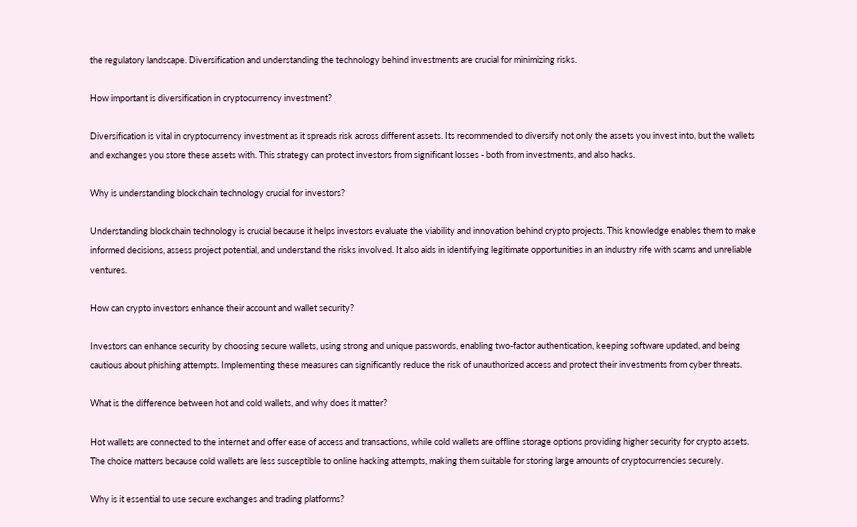the regulatory landscape. Diversification and understanding the technology behind investments are crucial for minimizing risks.

How important is diversification in cryptocurrency investment?

Diversification is vital in cryptocurrency investment as it spreads risk across different assets. Its recommended to diversify not only the assets you invest into, but the wallets and exchanges you store these assets with. This strategy can protect investors from significant losses - both from investments, and also hacks.

Why is understanding blockchain technology crucial for investors?

Understanding blockchain technology is crucial because it helps investors evaluate the viability and innovation behind crypto projects. This knowledge enables them to make informed decisions, assess project potential, and understand the risks involved. It also aids in identifying legitimate opportunities in an industry rife with scams and unreliable ventures.

How can crypto investors enhance their account and wallet security?

Investors can enhance security by choosing secure wallets, using strong and unique passwords, enabling two-factor authentication, keeping software updated, and being cautious about phishing attempts. Implementing these measures can significantly reduce the risk of unauthorized access and protect their investments from cyber threats.

What is the difference between hot and cold wallets, and why does it matter?

Hot wallets are connected to the internet and offer ease of access and transactions, while cold wallets are offline storage options providing higher security for crypto assets. The choice matters because cold wallets are less susceptible to online hacking attempts, making them suitable for storing large amounts of cryptocurrencies securely.

Why is it essential to use secure exchanges and trading platforms?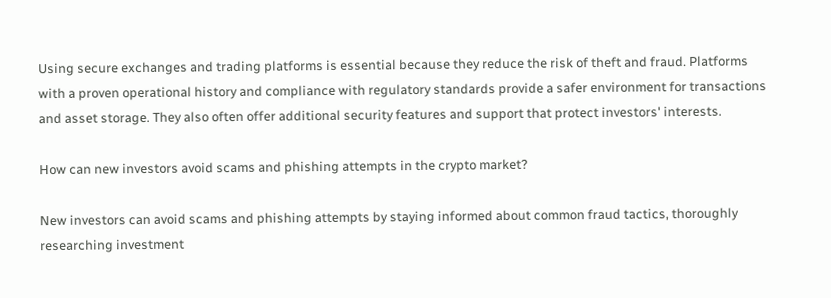Using secure exchanges and trading platforms is essential because they reduce the risk of theft and fraud. Platforms with a proven operational history and compliance with regulatory standards provide a safer environment for transactions and asset storage. They also often offer additional security features and support that protect investors' interests.

How can new investors avoid scams and phishing attempts in the crypto market?

New investors can avoid scams and phishing attempts by staying informed about common fraud tactics, thoroughly researching investment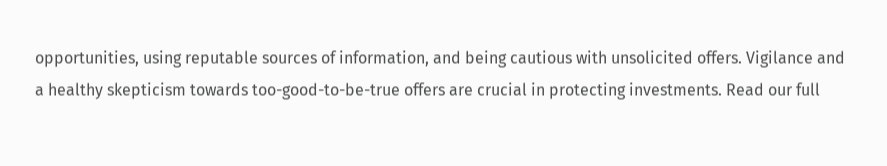opportunities, using reputable sources of information, and being cautious with unsolicited offers. Vigilance and a healthy skepticism towards too-good-to-be-true offers are crucial in protecting investments. Read our full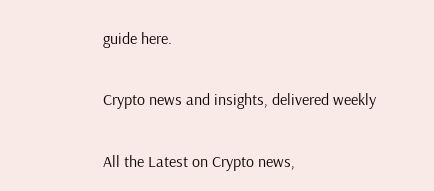guide here.

Crypto news and insights, delivered weekly

All the Latest on Crypto news,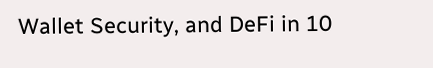Wallet Security, and DeFi in 10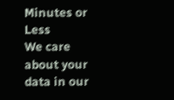Minutes or Less
We care about your data in our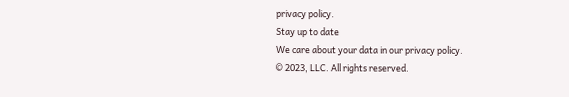privacy policy.
Stay up to date
We care about your data in our privacy policy.
© 2023, LLC. All rights reserved.